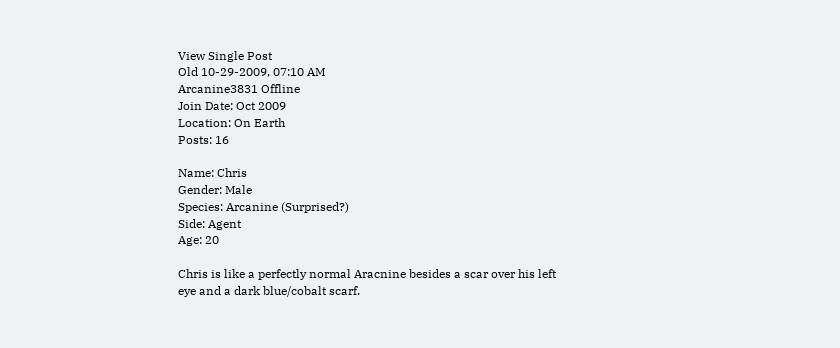View Single Post
Old 10-29-2009, 07:10 AM
Arcanine3831 Offline
Join Date: Oct 2009
Location: On Earth
Posts: 16

Name: Chris
Gender: Male
Species: Arcanine (Surprised?)
Side: Agent
Age: 20

Chris is like a perfectly normal Aracnine besides a scar over his left eye and a dark blue/cobalt scarf.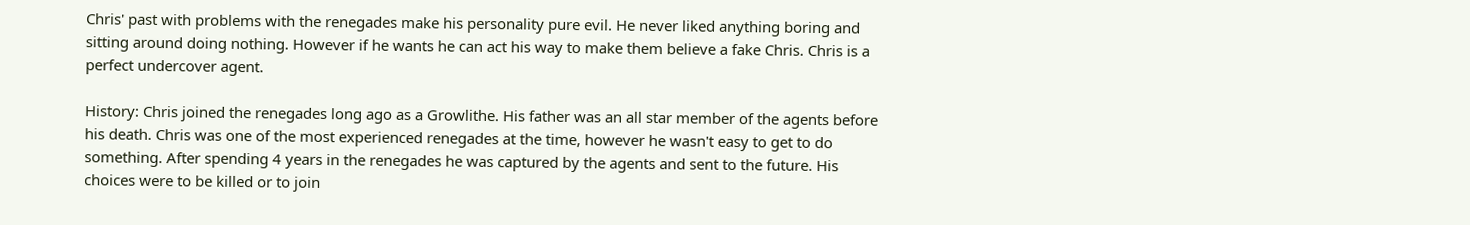Chris' past with problems with the renegades make his personality pure evil. He never liked anything boring and sitting around doing nothing. However if he wants he can act his way to make them believe a fake Chris. Chris is a perfect undercover agent.

History: Chris joined the renegades long ago as a Growlithe. His father was an all star member of the agents before his death. Chris was one of the most experienced renegades at the time, however he wasn't easy to get to do something. After spending 4 years in the renegades he was captured by the agents and sent to the future. His choices were to be killed or to join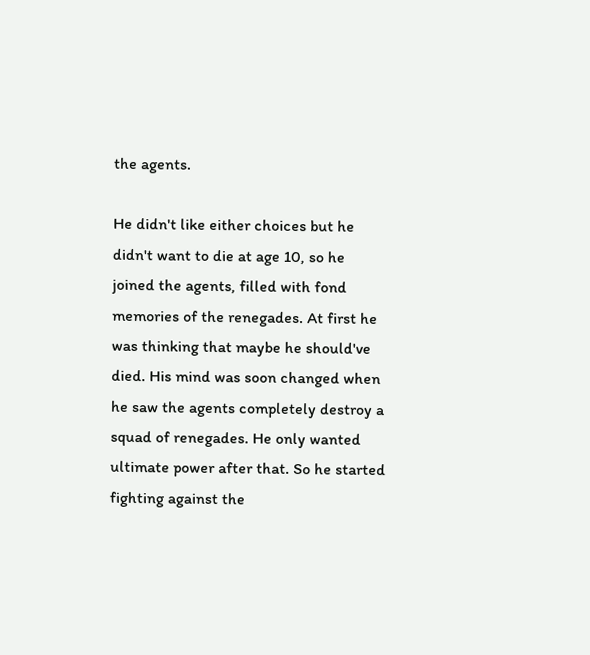the agents.

He didn't like either choices but he didn't want to die at age 10, so he joined the agents, filled with fond memories of the renegades. At first he was thinking that maybe he should've died. His mind was soon changed when he saw the agents completely destroy a squad of renegades. He only wanted ultimate power after that. So he started fighting against the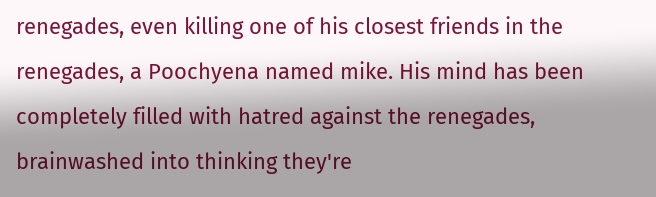renegades, even killing one of his closest friends in the renegades, a Poochyena named mike. His mind has been completely filled with hatred against the renegades, brainwashed into thinking they're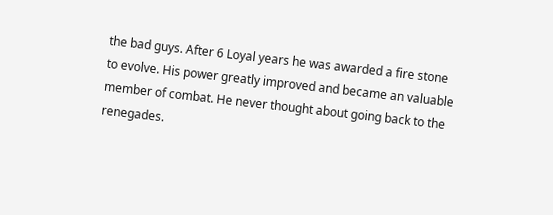the bad guys. After 6 Loyal years he was awarded a fire stone to evolve. His power greatly improved and became an valuable member of combat. He never thought about going back to the renegades.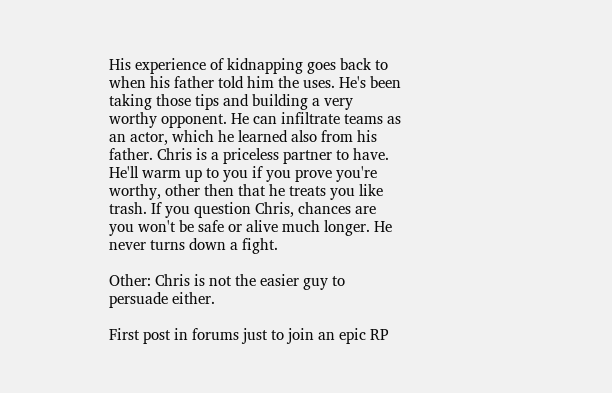His experience of kidnapping goes back to when his father told him the uses. He's been taking those tips and building a very worthy opponent. He can infiltrate teams as an actor, which he learned also from his father. Chris is a priceless partner to have. He'll warm up to you if you prove you're worthy, other then that he treats you like trash. If you question Chris, chances are you won't be safe or alive much longer. He never turns down a fight.

Other: Chris is not the easier guy to persuade either.

First post in forums just to join an epic RP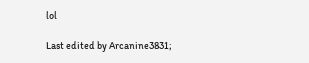lol

Last edited by Arcanine3831;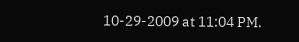10-29-2009 at 11:04 PM.